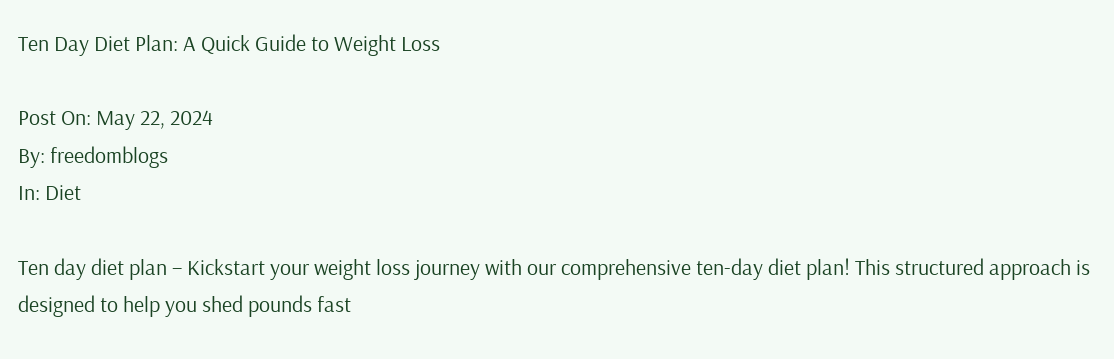Ten Day Diet Plan: A Quick Guide to Weight Loss

Post On: May 22, 2024
By: freedomblogs
In: Diet

Ten day diet plan – Kickstart your weight loss journey with our comprehensive ten-day diet plan! This structured approach is designed to help you shed pounds fast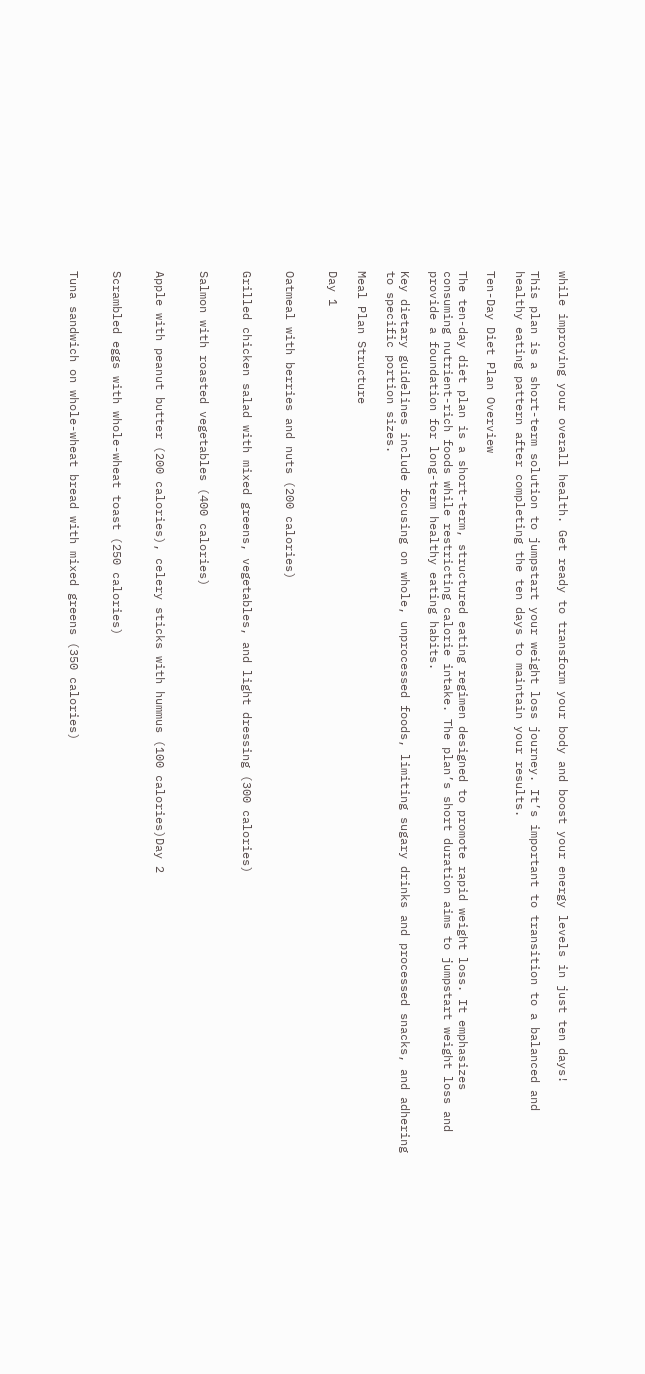while improving your overall health. Get ready to transform your body and boost your energy levels in just ten days!

This plan is a short-term solution to jumpstart your weight loss journey. It’s important to transition to a balanced and healthy eating pattern after completing the ten days to maintain your results.

Ten-Day Diet Plan Overview

The ten-day diet plan is a short-term, structured eating regimen designed to promote rapid weight loss. It emphasizes consuming nutrient-rich foods while restricting calorie intake. The plan’s short duration aims to jumpstart weight loss and provide a foundation for long-term healthy eating habits.

Key dietary guidelines include focusing on whole, unprocessed foods, limiting sugary drinks and processed snacks, and adhering to specific portion sizes.

Meal Plan Structure

Day 1


Oatmeal with berries and nuts (200 calories)


Grilled chicken salad with mixed greens, vegetables, and light dressing (300 calories)


Salmon with roasted vegetables (400 calories)


Apple with peanut butter (200 calories), celery sticks with hummus (100 calories)Day 2


Scrambled eggs with whole-wheat toast (250 calories)


Tuna sandwich on whole-wheat bread with mixed greens (350 calories)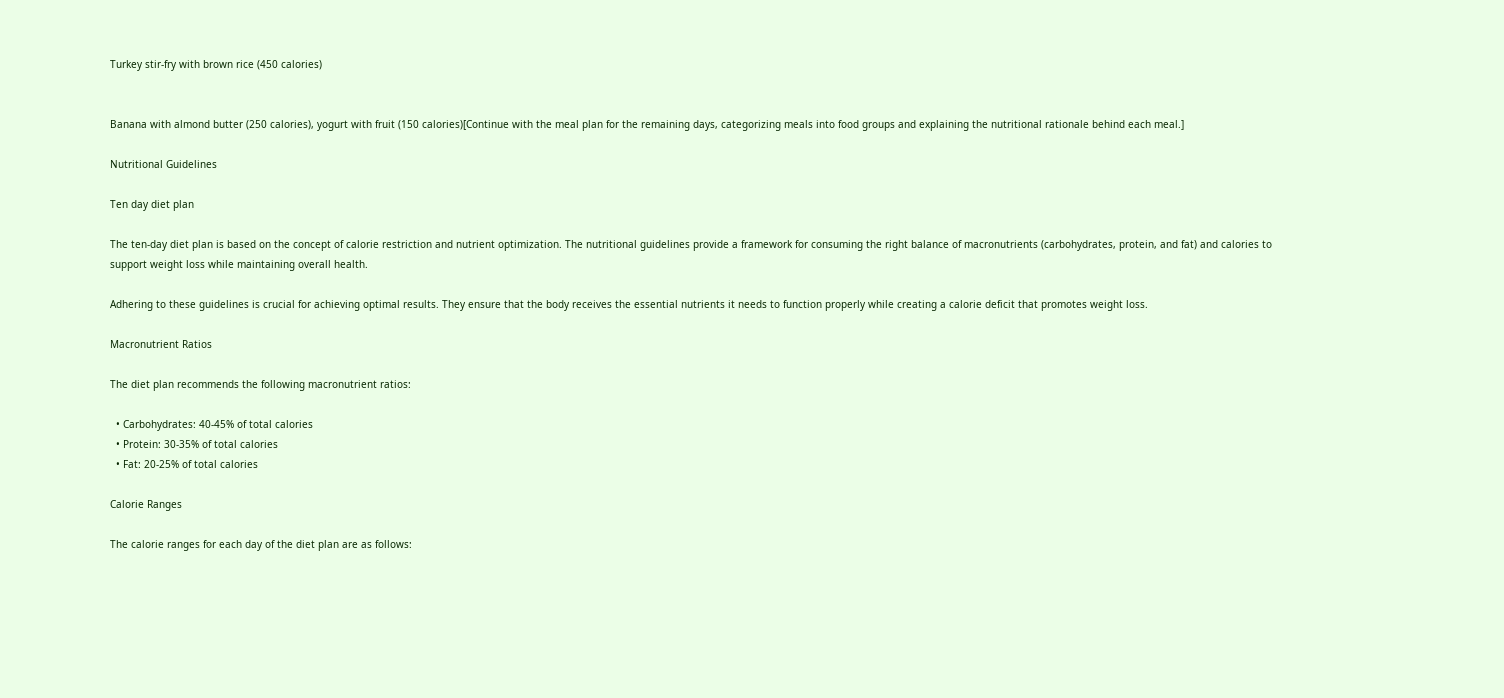Turkey stir-fry with brown rice (450 calories)


Banana with almond butter (250 calories), yogurt with fruit (150 calories)[Continue with the meal plan for the remaining days, categorizing meals into food groups and explaining the nutritional rationale behind each meal.]

Nutritional Guidelines

Ten day diet plan

The ten-day diet plan is based on the concept of calorie restriction and nutrient optimization. The nutritional guidelines provide a framework for consuming the right balance of macronutrients (carbohydrates, protein, and fat) and calories to support weight loss while maintaining overall health.

Adhering to these guidelines is crucial for achieving optimal results. They ensure that the body receives the essential nutrients it needs to function properly while creating a calorie deficit that promotes weight loss.

Macronutrient Ratios

The diet plan recommends the following macronutrient ratios:

  • Carbohydrates: 40-45% of total calories
  • Protein: 30-35% of total calories
  • Fat: 20-25% of total calories

Calorie Ranges

The calorie ranges for each day of the diet plan are as follows: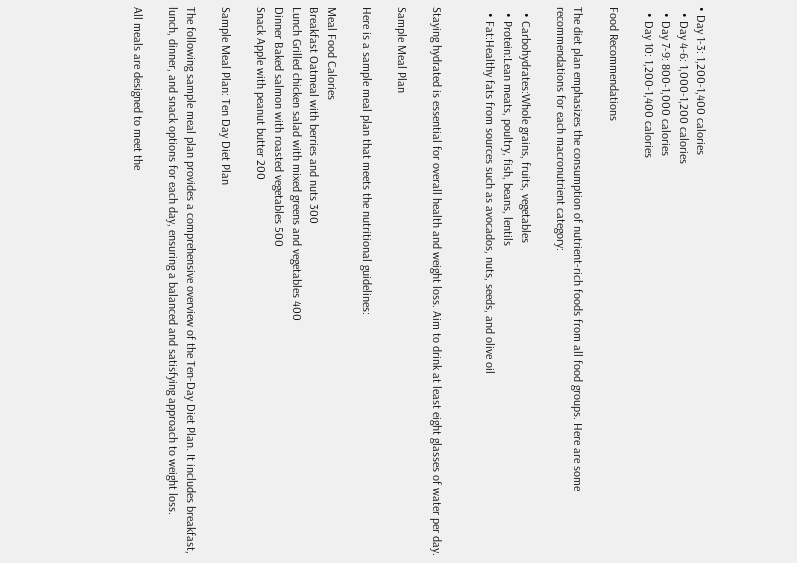• Day 1-3: 1,200-1,400 calories
  • Day 4-6: 1,000-1,200 calories
  • Day 7-9: 800-1,000 calories
  • Day 10: 1,200-1,400 calories

Food Recommendations

The diet plan emphasizes the consumption of nutrient-rich foods from all food groups. Here are some recommendations for each macronutrient category:

  • Carbohydrates:Whole grains, fruits, vegetables
  • Protein:Lean meats, poultry, fish, beans, lentils
  • Fat:Healthy fats from sources such as avocados, nuts, seeds, and olive oil


Staying hydrated is essential for overall health and weight loss. Aim to drink at least eight glasses of water per day.

Sample Meal Plan

Here is a sample meal plan that meets the nutritional guidelines:

Meal Food Calories
Breakfast Oatmeal with berries and nuts 300
Lunch Grilled chicken salad with mixed greens and vegetables 400
Dinner Baked salmon with roasted vegetables 500
Snack Apple with peanut butter 200

Sample Meal Plan: Ten Day Diet Plan

The following sample meal plan provides a comprehensive overview of the Ten-Day Diet Plan. It includes breakfast, lunch, dinner, and snack options for each day, ensuring a balanced and satisfying approach to weight loss.

All meals are designed to meet the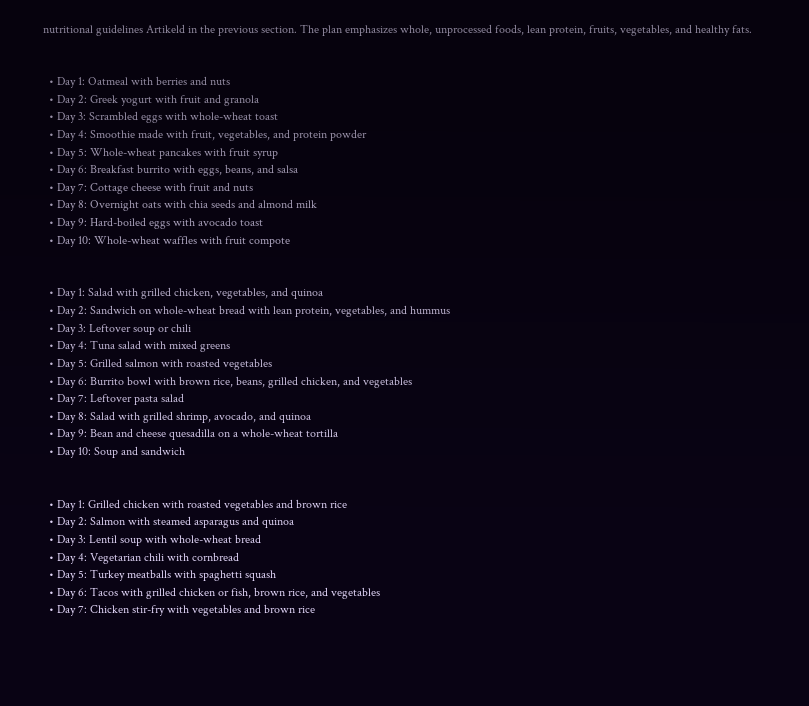nutritional guidelines Artikeld in the previous section. The plan emphasizes whole, unprocessed foods, lean protein, fruits, vegetables, and healthy fats.


  • Day 1: Oatmeal with berries and nuts
  • Day 2: Greek yogurt with fruit and granola
  • Day 3: Scrambled eggs with whole-wheat toast
  • Day 4: Smoothie made with fruit, vegetables, and protein powder
  • Day 5: Whole-wheat pancakes with fruit syrup
  • Day 6: Breakfast burrito with eggs, beans, and salsa
  • Day 7: Cottage cheese with fruit and nuts
  • Day 8: Overnight oats with chia seeds and almond milk
  • Day 9: Hard-boiled eggs with avocado toast
  • Day 10: Whole-wheat waffles with fruit compote


  • Day 1: Salad with grilled chicken, vegetables, and quinoa
  • Day 2: Sandwich on whole-wheat bread with lean protein, vegetables, and hummus
  • Day 3: Leftover soup or chili
  • Day 4: Tuna salad with mixed greens
  • Day 5: Grilled salmon with roasted vegetables
  • Day 6: Burrito bowl with brown rice, beans, grilled chicken, and vegetables
  • Day 7: Leftover pasta salad
  • Day 8: Salad with grilled shrimp, avocado, and quinoa
  • Day 9: Bean and cheese quesadilla on a whole-wheat tortilla
  • Day 10: Soup and sandwich


  • Day 1: Grilled chicken with roasted vegetables and brown rice
  • Day 2: Salmon with steamed asparagus and quinoa
  • Day 3: Lentil soup with whole-wheat bread
  • Day 4: Vegetarian chili with cornbread
  • Day 5: Turkey meatballs with spaghetti squash
  • Day 6: Tacos with grilled chicken or fish, brown rice, and vegetables
  • Day 7: Chicken stir-fry with vegetables and brown rice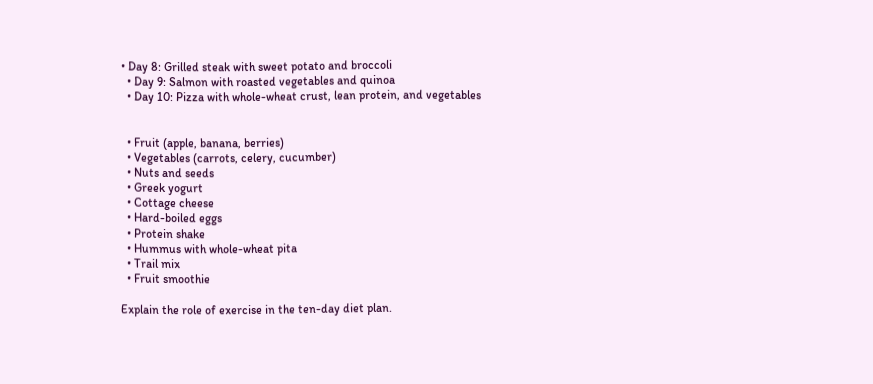• Day 8: Grilled steak with sweet potato and broccoli
  • Day 9: Salmon with roasted vegetables and quinoa
  • Day 10: Pizza with whole-wheat crust, lean protein, and vegetables


  • Fruit (apple, banana, berries)
  • Vegetables (carrots, celery, cucumber)
  • Nuts and seeds
  • Greek yogurt
  • Cottage cheese
  • Hard-boiled eggs
  • Protein shake
  • Hummus with whole-wheat pita
  • Trail mix
  • Fruit smoothie

Explain the role of exercise in the ten-day diet plan.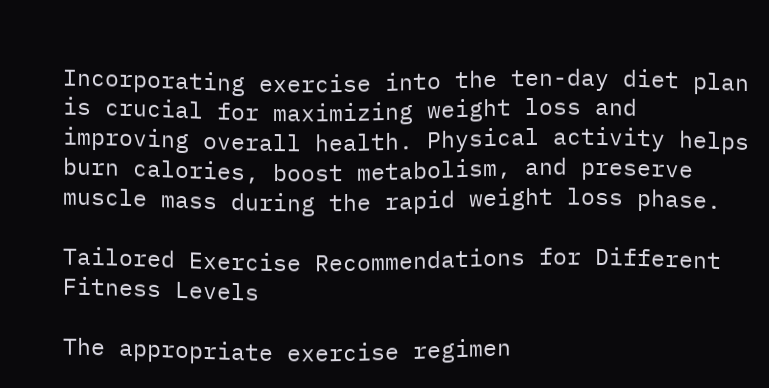Incorporating exercise into the ten-day diet plan is crucial for maximizing weight loss and improving overall health. Physical activity helps burn calories, boost metabolism, and preserve muscle mass during the rapid weight loss phase.

Tailored Exercise Recommendations for Different Fitness Levels

The appropriate exercise regimen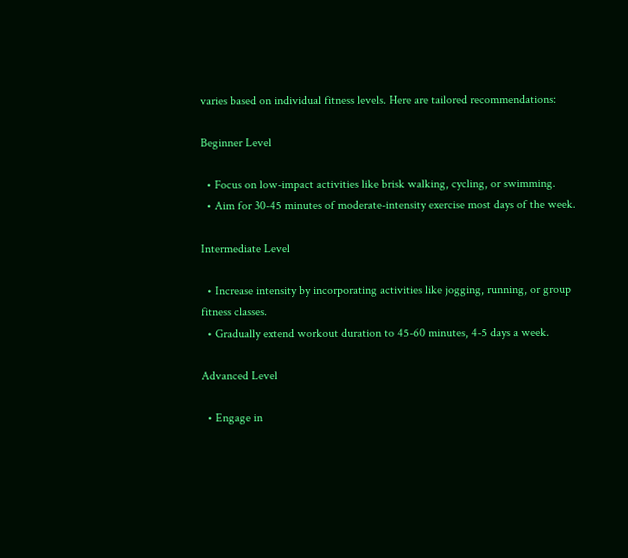varies based on individual fitness levels. Here are tailored recommendations:

Beginner Level

  • Focus on low-impact activities like brisk walking, cycling, or swimming.
  • Aim for 30-45 minutes of moderate-intensity exercise most days of the week.

Intermediate Level

  • Increase intensity by incorporating activities like jogging, running, or group fitness classes.
  • Gradually extend workout duration to 45-60 minutes, 4-5 days a week.

Advanced Level

  • Engage in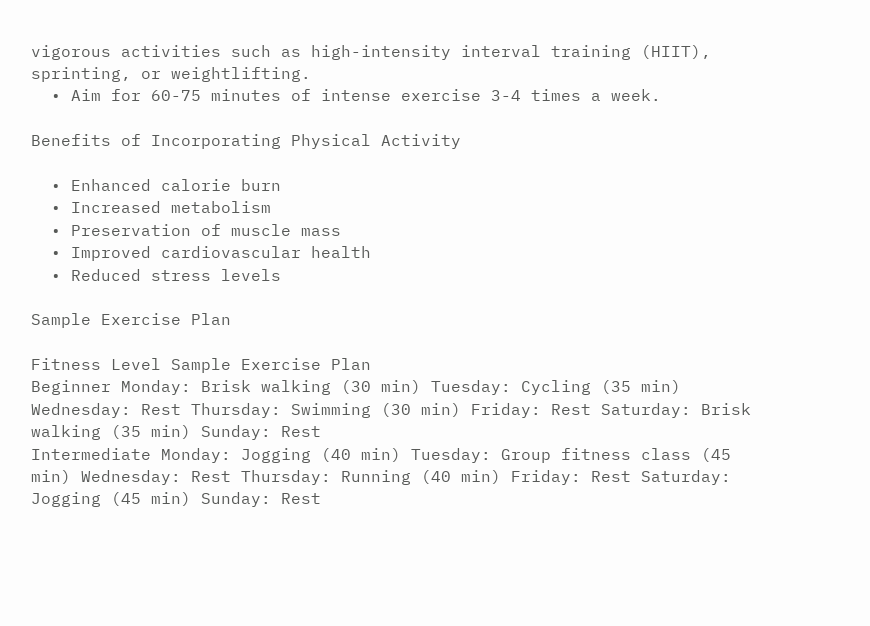vigorous activities such as high-intensity interval training (HIIT), sprinting, or weightlifting.
  • Aim for 60-75 minutes of intense exercise 3-4 times a week.

Benefits of Incorporating Physical Activity

  • Enhanced calorie burn
  • Increased metabolism
  • Preservation of muscle mass
  • Improved cardiovascular health
  • Reduced stress levels

Sample Exercise Plan

Fitness Level Sample Exercise Plan
Beginner Monday: Brisk walking (30 min) Tuesday: Cycling (35 min) Wednesday: Rest Thursday: Swimming (30 min) Friday: Rest Saturday: Brisk walking (35 min) Sunday: Rest
Intermediate Monday: Jogging (40 min) Tuesday: Group fitness class (45 min) Wednesday: Rest Thursday: Running (40 min) Friday: Rest Saturday: Jogging (45 min) Sunday: Rest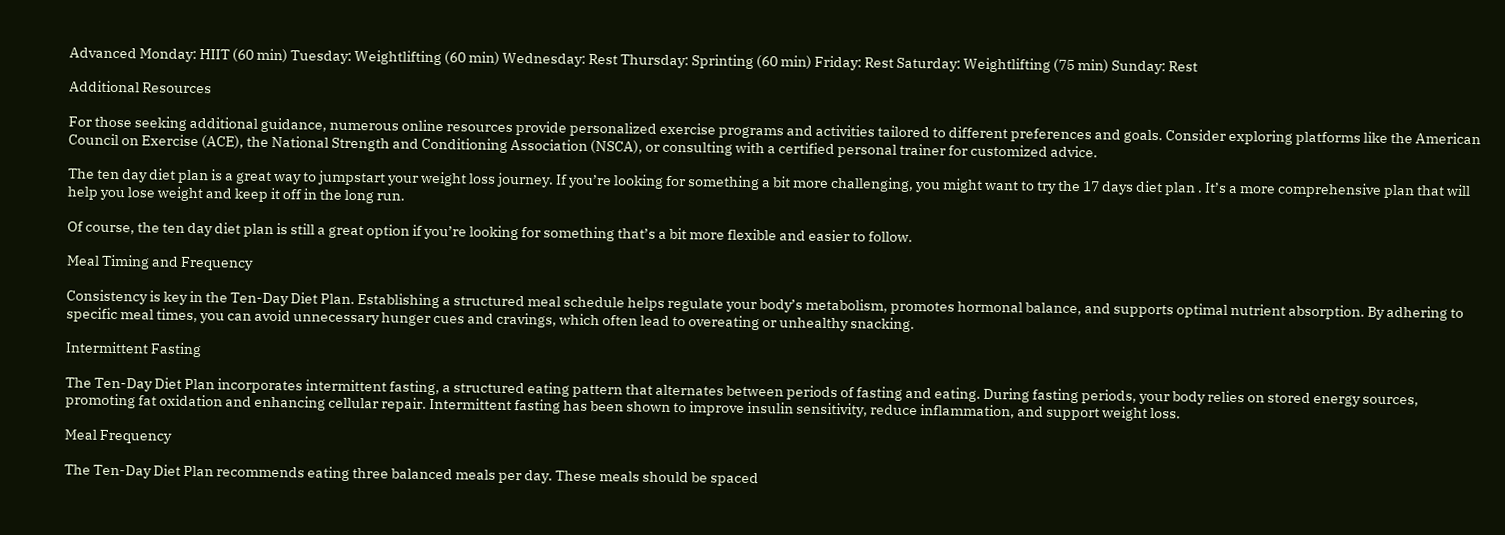Advanced Monday: HIIT (60 min) Tuesday: Weightlifting (60 min) Wednesday: Rest Thursday: Sprinting (60 min) Friday: Rest Saturday: Weightlifting (75 min) Sunday: Rest

Additional Resources

For those seeking additional guidance, numerous online resources provide personalized exercise programs and activities tailored to different preferences and goals. Consider exploring platforms like the American Council on Exercise (ACE), the National Strength and Conditioning Association (NSCA), or consulting with a certified personal trainer for customized advice.

The ten day diet plan is a great way to jumpstart your weight loss journey. If you’re looking for something a bit more challenging, you might want to try the 17 days diet plan . It’s a more comprehensive plan that will help you lose weight and keep it off in the long run.

Of course, the ten day diet plan is still a great option if you’re looking for something that’s a bit more flexible and easier to follow.

Meal Timing and Frequency

Consistency is key in the Ten-Day Diet Plan. Establishing a structured meal schedule helps regulate your body’s metabolism, promotes hormonal balance, and supports optimal nutrient absorption. By adhering to specific meal times, you can avoid unnecessary hunger cues and cravings, which often lead to overeating or unhealthy snacking.

Intermittent Fasting

The Ten-Day Diet Plan incorporates intermittent fasting, a structured eating pattern that alternates between periods of fasting and eating. During fasting periods, your body relies on stored energy sources, promoting fat oxidation and enhancing cellular repair. Intermittent fasting has been shown to improve insulin sensitivity, reduce inflammation, and support weight loss.

Meal Frequency

The Ten-Day Diet Plan recommends eating three balanced meals per day. These meals should be spaced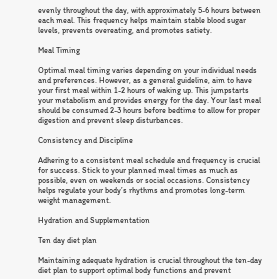evenly throughout the day, with approximately 5-6 hours between each meal. This frequency helps maintain stable blood sugar levels, prevents overeating, and promotes satiety.

Meal Timing

Optimal meal timing varies depending on your individual needs and preferences. However, as a general guideline, aim to have your first meal within 1-2 hours of waking up. This jumpstarts your metabolism and provides energy for the day. Your last meal should be consumed 2-3 hours before bedtime to allow for proper digestion and prevent sleep disturbances.

Consistency and Discipline

Adhering to a consistent meal schedule and frequency is crucial for success. Stick to your planned meal times as much as possible, even on weekends or social occasions. Consistency helps regulate your body’s rhythms and promotes long-term weight management.

Hydration and Supplementation

Ten day diet plan

Maintaining adequate hydration is crucial throughout the ten-day diet plan to support optimal body functions and prevent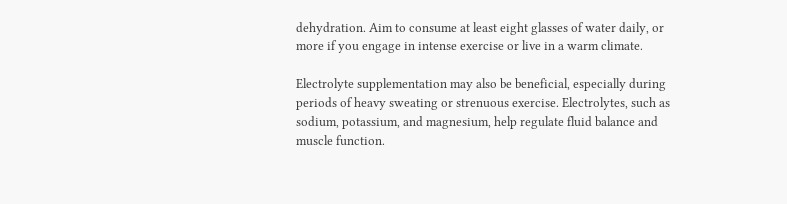dehydration. Aim to consume at least eight glasses of water daily, or more if you engage in intense exercise or live in a warm climate.

Electrolyte supplementation may also be beneficial, especially during periods of heavy sweating or strenuous exercise. Electrolytes, such as sodium, potassium, and magnesium, help regulate fluid balance and muscle function.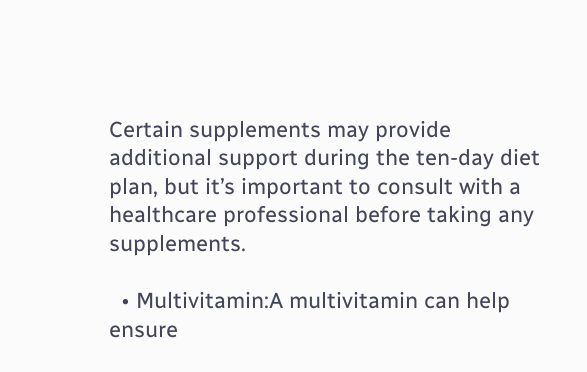Certain supplements may provide additional support during the ten-day diet plan, but it’s important to consult with a healthcare professional before taking any supplements.

  • Multivitamin:A multivitamin can help ensure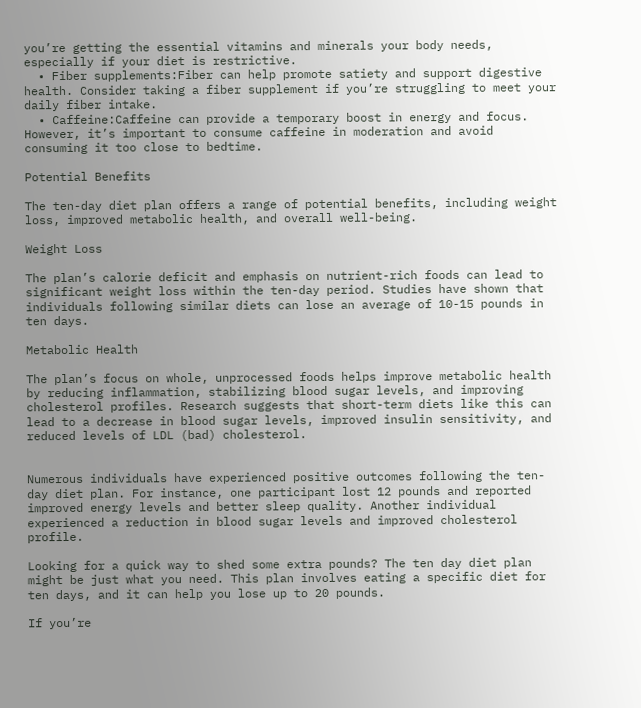you’re getting the essential vitamins and minerals your body needs, especially if your diet is restrictive.
  • Fiber supplements:Fiber can help promote satiety and support digestive health. Consider taking a fiber supplement if you’re struggling to meet your daily fiber intake.
  • Caffeine:Caffeine can provide a temporary boost in energy and focus. However, it’s important to consume caffeine in moderation and avoid consuming it too close to bedtime.

Potential Benefits

The ten-day diet plan offers a range of potential benefits, including weight loss, improved metabolic health, and overall well-being.

Weight Loss

The plan’s calorie deficit and emphasis on nutrient-rich foods can lead to significant weight loss within the ten-day period. Studies have shown that individuals following similar diets can lose an average of 10-15 pounds in ten days.

Metabolic Health

The plan’s focus on whole, unprocessed foods helps improve metabolic health by reducing inflammation, stabilizing blood sugar levels, and improving cholesterol profiles. Research suggests that short-term diets like this can lead to a decrease in blood sugar levels, improved insulin sensitivity, and reduced levels of LDL (bad) cholesterol.


Numerous individuals have experienced positive outcomes following the ten-day diet plan. For instance, one participant lost 12 pounds and reported improved energy levels and better sleep quality. Another individual experienced a reduction in blood sugar levels and improved cholesterol profile.

Looking for a quick way to shed some extra pounds? The ten day diet plan might be just what you need. This plan involves eating a specific diet for ten days, and it can help you lose up to 20 pounds.

If you’re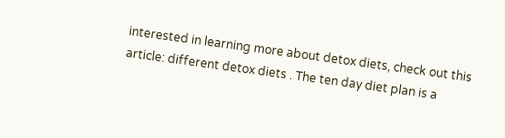interested in learning more about detox diets, check out this article: different detox diets . The ten day diet plan is a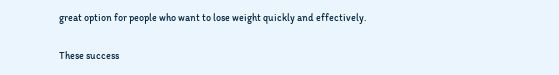great option for people who want to lose weight quickly and effectively.

These success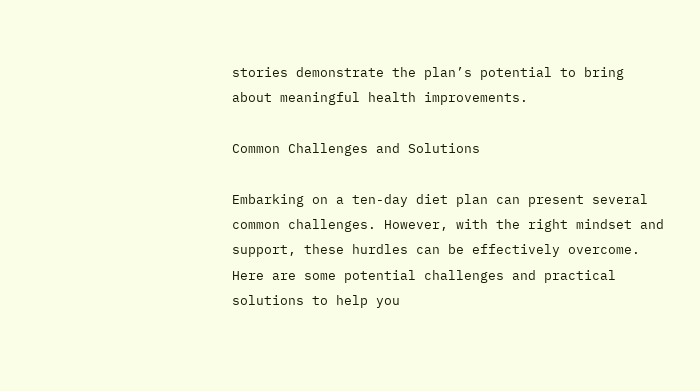stories demonstrate the plan’s potential to bring about meaningful health improvements.

Common Challenges and Solutions

Embarking on a ten-day diet plan can present several common challenges. However, with the right mindset and support, these hurdles can be effectively overcome. Here are some potential challenges and practical solutions to help you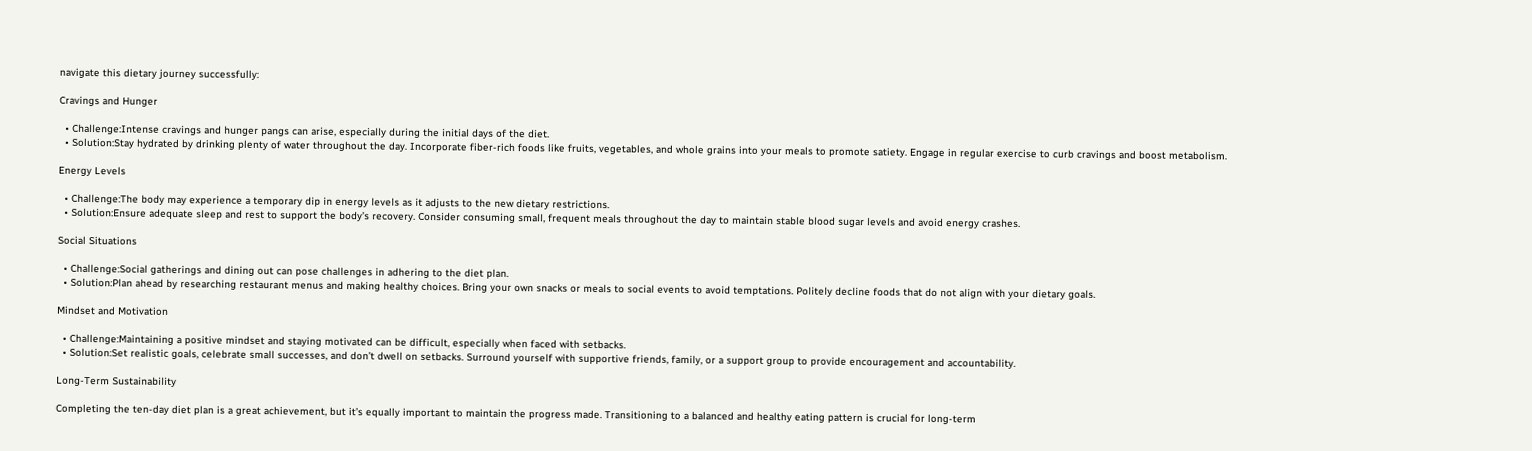navigate this dietary journey successfully:

Cravings and Hunger

  • Challenge:Intense cravings and hunger pangs can arise, especially during the initial days of the diet.
  • Solution:Stay hydrated by drinking plenty of water throughout the day. Incorporate fiber-rich foods like fruits, vegetables, and whole grains into your meals to promote satiety. Engage in regular exercise to curb cravings and boost metabolism.

Energy Levels

  • Challenge:The body may experience a temporary dip in energy levels as it adjusts to the new dietary restrictions.
  • Solution:Ensure adequate sleep and rest to support the body’s recovery. Consider consuming small, frequent meals throughout the day to maintain stable blood sugar levels and avoid energy crashes.

Social Situations

  • Challenge:Social gatherings and dining out can pose challenges in adhering to the diet plan.
  • Solution:Plan ahead by researching restaurant menus and making healthy choices. Bring your own snacks or meals to social events to avoid temptations. Politely decline foods that do not align with your dietary goals.

Mindset and Motivation

  • Challenge:Maintaining a positive mindset and staying motivated can be difficult, especially when faced with setbacks.
  • Solution:Set realistic goals, celebrate small successes, and don’t dwell on setbacks. Surround yourself with supportive friends, family, or a support group to provide encouragement and accountability.

Long-Term Sustainability

Completing the ten-day diet plan is a great achievement, but it’s equally important to maintain the progress made. Transitioning to a balanced and healthy eating pattern is crucial for long-term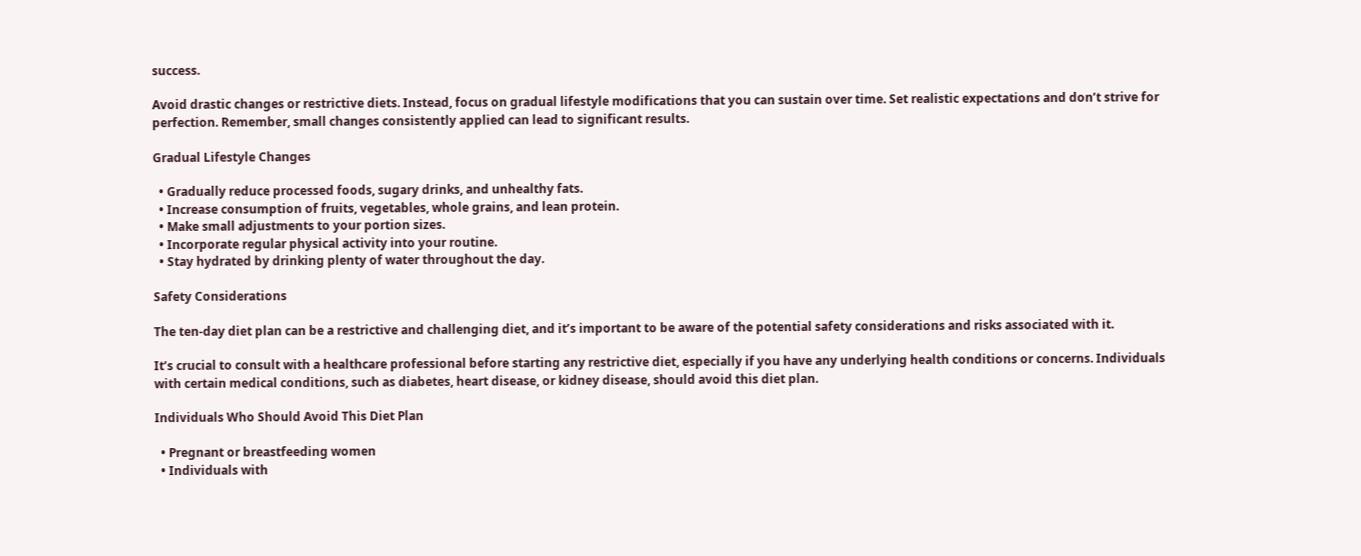success.

Avoid drastic changes or restrictive diets. Instead, focus on gradual lifestyle modifications that you can sustain over time. Set realistic expectations and don’t strive for perfection. Remember, small changes consistently applied can lead to significant results.

Gradual Lifestyle Changes

  • Gradually reduce processed foods, sugary drinks, and unhealthy fats.
  • Increase consumption of fruits, vegetables, whole grains, and lean protein.
  • Make small adjustments to your portion sizes.
  • Incorporate regular physical activity into your routine.
  • Stay hydrated by drinking plenty of water throughout the day.

Safety Considerations

The ten-day diet plan can be a restrictive and challenging diet, and it’s important to be aware of the potential safety considerations and risks associated with it.

It’s crucial to consult with a healthcare professional before starting any restrictive diet, especially if you have any underlying health conditions or concerns. Individuals with certain medical conditions, such as diabetes, heart disease, or kidney disease, should avoid this diet plan.

Individuals Who Should Avoid This Diet Plan

  • Pregnant or breastfeeding women
  • Individuals with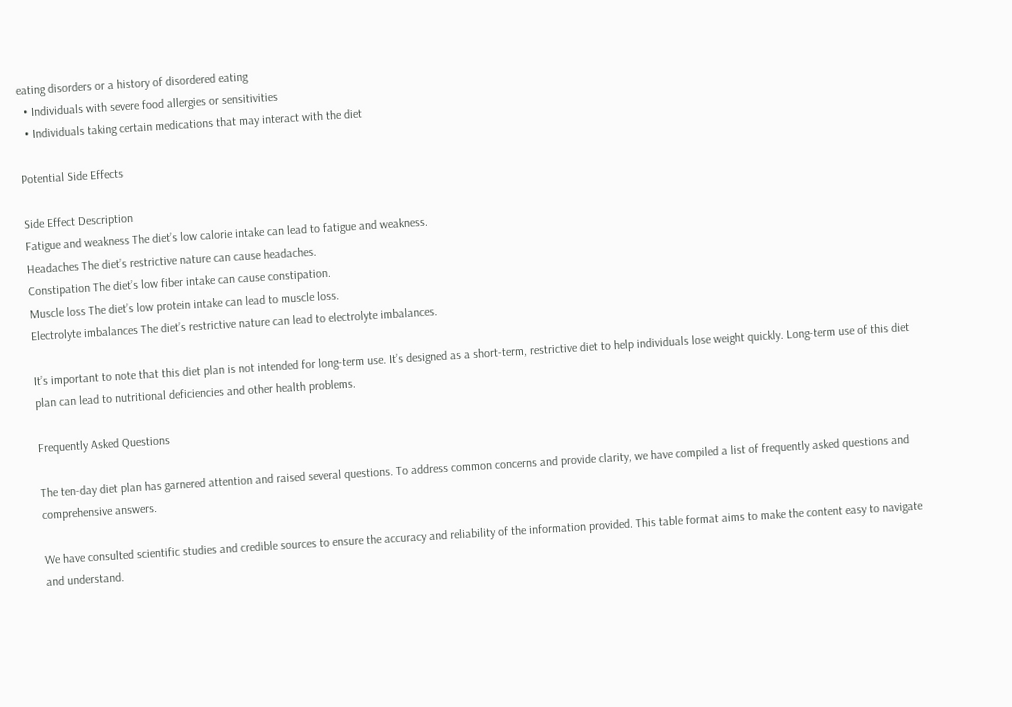eating disorders or a history of disordered eating
  • Individuals with severe food allergies or sensitivities
  • Individuals taking certain medications that may interact with the diet

Potential Side Effects

Side Effect Description
Fatigue and weakness The diet’s low calorie intake can lead to fatigue and weakness.
Headaches The diet’s restrictive nature can cause headaches.
Constipation The diet’s low fiber intake can cause constipation.
Muscle loss The diet’s low protein intake can lead to muscle loss.
Electrolyte imbalances The diet’s restrictive nature can lead to electrolyte imbalances.

It’s important to note that this diet plan is not intended for long-term use. It’s designed as a short-term, restrictive diet to help individuals lose weight quickly. Long-term use of this diet plan can lead to nutritional deficiencies and other health problems.

Frequently Asked Questions

The ten-day diet plan has garnered attention and raised several questions. To address common concerns and provide clarity, we have compiled a list of frequently asked questions and comprehensive answers.

We have consulted scientific studies and credible sources to ensure the accuracy and reliability of the information provided. This table format aims to make the content easy to navigate and understand.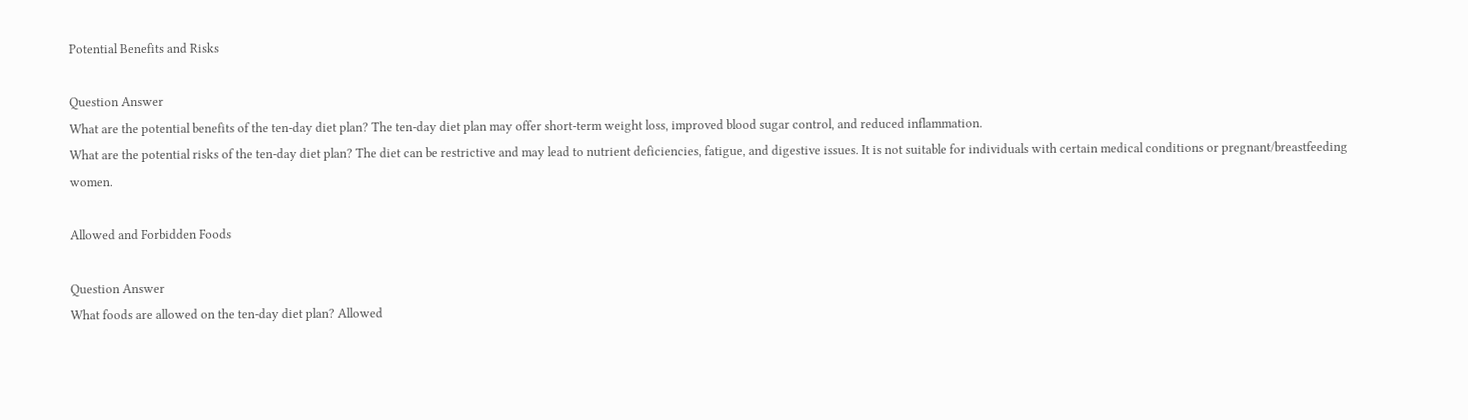Potential Benefits and Risks

Question Answer
What are the potential benefits of the ten-day diet plan? The ten-day diet plan may offer short-term weight loss, improved blood sugar control, and reduced inflammation.
What are the potential risks of the ten-day diet plan? The diet can be restrictive and may lead to nutrient deficiencies, fatigue, and digestive issues. It is not suitable for individuals with certain medical conditions or pregnant/breastfeeding women.

Allowed and Forbidden Foods

Question Answer
What foods are allowed on the ten-day diet plan? Allowed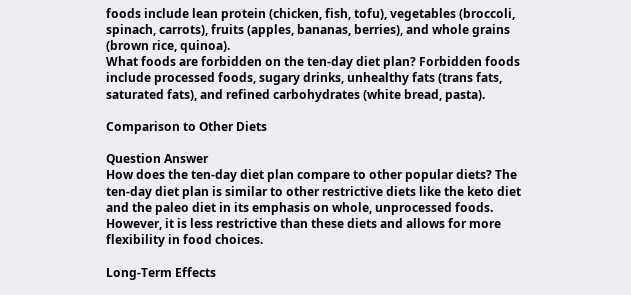foods include lean protein (chicken, fish, tofu), vegetables (broccoli, spinach, carrots), fruits (apples, bananas, berries), and whole grains (brown rice, quinoa).
What foods are forbidden on the ten-day diet plan? Forbidden foods include processed foods, sugary drinks, unhealthy fats (trans fats, saturated fats), and refined carbohydrates (white bread, pasta).

Comparison to Other Diets

Question Answer
How does the ten-day diet plan compare to other popular diets? The ten-day diet plan is similar to other restrictive diets like the keto diet and the paleo diet in its emphasis on whole, unprocessed foods. However, it is less restrictive than these diets and allows for more flexibility in food choices.

Long-Term Effects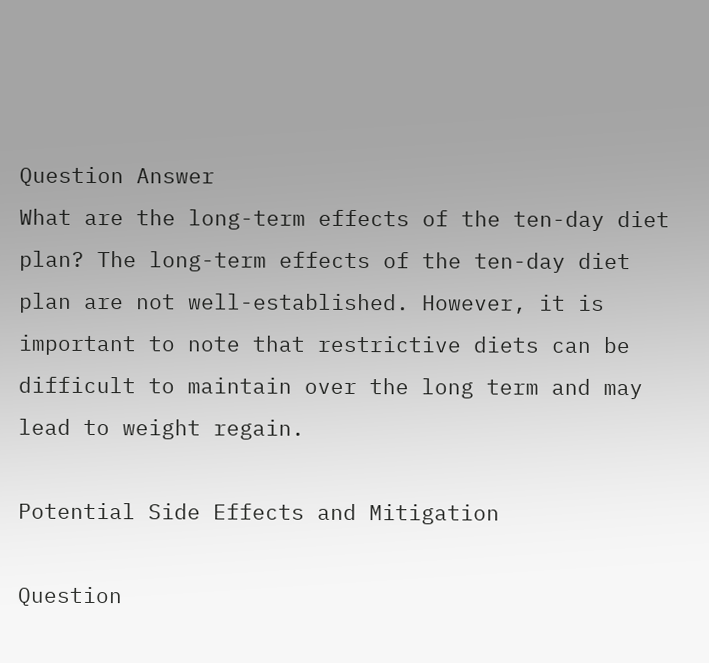Question Answer
What are the long-term effects of the ten-day diet plan? The long-term effects of the ten-day diet plan are not well-established. However, it is important to note that restrictive diets can be difficult to maintain over the long term and may lead to weight regain.

Potential Side Effects and Mitigation

Question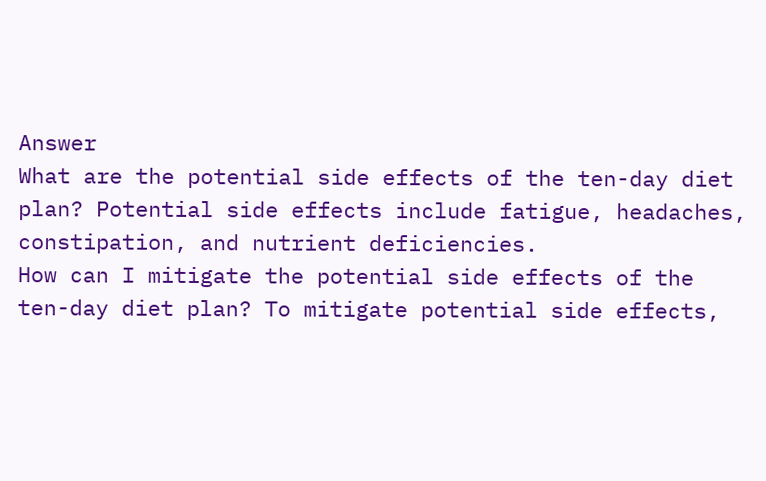Answer
What are the potential side effects of the ten-day diet plan? Potential side effects include fatigue, headaches, constipation, and nutrient deficiencies.
How can I mitigate the potential side effects of the ten-day diet plan? To mitigate potential side effects,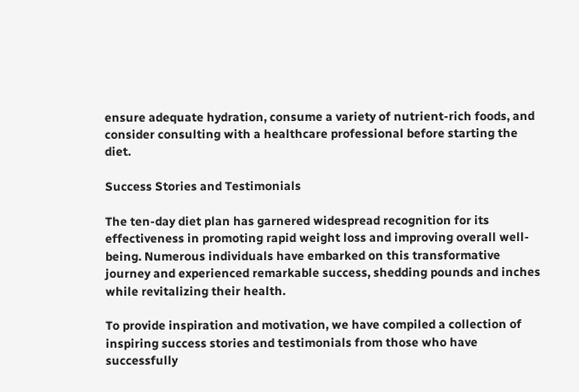ensure adequate hydration, consume a variety of nutrient-rich foods, and consider consulting with a healthcare professional before starting the diet.

Success Stories and Testimonials

The ten-day diet plan has garnered widespread recognition for its effectiveness in promoting rapid weight loss and improving overall well-being. Numerous individuals have embarked on this transformative journey and experienced remarkable success, shedding pounds and inches while revitalizing their health.

To provide inspiration and motivation, we have compiled a collection of inspiring success stories and testimonials from those who have successfully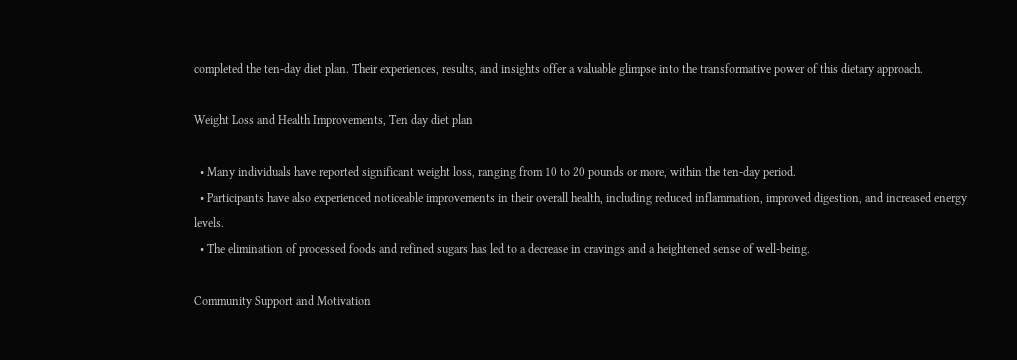completed the ten-day diet plan. Their experiences, results, and insights offer a valuable glimpse into the transformative power of this dietary approach.

Weight Loss and Health Improvements, Ten day diet plan

  • Many individuals have reported significant weight loss, ranging from 10 to 20 pounds or more, within the ten-day period.
  • Participants have also experienced noticeable improvements in their overall health, including reduced inflammation, improved digestion, and increased energy levels.
  • The elimination of processed foods and refined sugars has led to a decrease in cravings and a heightened sense of well-being.

Community Support and Motivation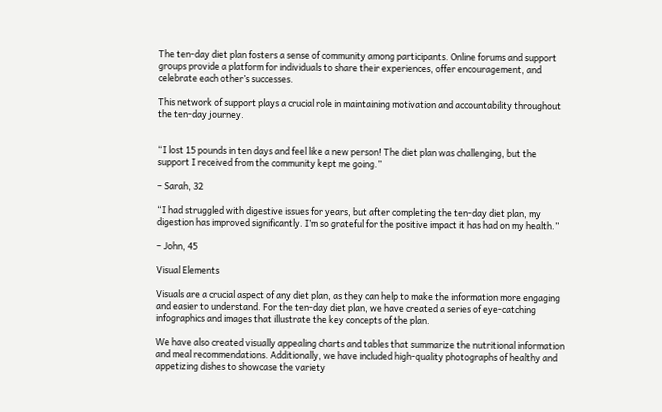The ten-day diet plan fosters a sense of community among participants. Online forums and support groups provide a platform for individuals to share their experiences, offer encouragement, and celebrate each other’s successes.

This network of support plays a crucial role in maintaining motivation and accountability throughout the ten-day journey.


“I lost 15 pounds in ten days and feel like a new person! The diet plan was challenging, but the support I received from the community kept me going.”

– Sarah, 32

“I had struggled with digestive issues for years, but after completing the ten-day diet plan, my digestion has improved significantly. I’m so grateful for the positive impact it has had on my health.”

– John, 45

Visual Elements

Visuals are a crucial aspect of any diet plan, as they can help to make the information more engaging and easier to understand. For the ten-day diet plan, we have created a series of eye-catching infographics and images that illustrate the key concepts of the plan.

We have also created visually appealing charts and tables that summarize the nutritional information and meal recommendations. Additionally, we have included high-quality photographs of healthy and appetizing dishes to showcase the variety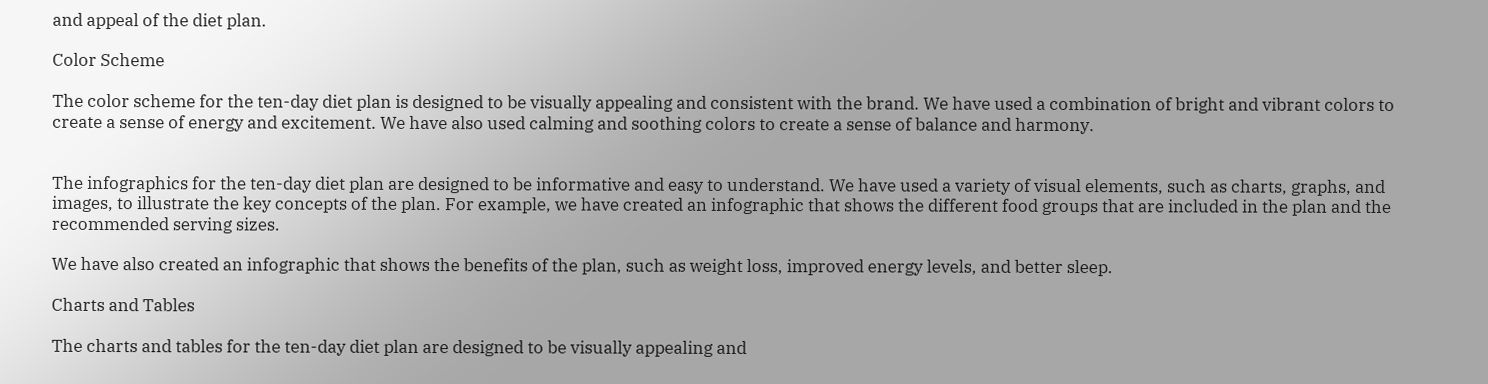and appeal of the diet plan.

Color Scheme

The color scheme for the ten-day diet plan is designed to be visually appealing and consistent with the brand. We have used a combination of bright and vibrant colors to create a sense of energy and excitement. We have also used calming and soothing colors to create a sense of balance and harmony.


The infographics for the ten-day diet plan are designed to be informative and easy to understand. We have used a variety of visual elements, such as charts, graphs, and images, to illustrate the key concepts of the plan. For example, we have created an infographic that shows the different food groups that are included in the plan and the recommended serving sizes.

We have also created an infographic that shows the benefits of the plan, such as weight loss, improved energy levels, and better sleep.

Charts and Tables

The charts and tables for the ten-day diet plan are designed to be visually appealing and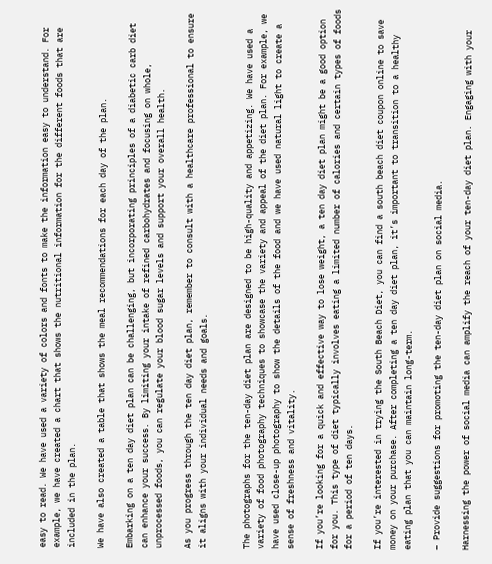easy to read. We have used a variety of colors and fonts to make the information easy to understand. For example, we have created a chart that shows the nutritional information for the different foods that are included in the plan.

We have also created a table that shows the meal recommendations for each day of the plan.

Embarking on a ten day diet plan can be challenging, but incorporating principles of a diabetic carb diet can enhance your success. By limiting your intake of refined carbohydrates and focusing on whole, unprocessed foods, you can regulate your blood sugar levels and support your overall health.

As you progress through the ten day diet plan, remember to consult with a healthcare professional to ensure it aligns with your individual needs and goals.


The photographs for the ten-day diet plan are designed to be high-quality and appetizing. We have used a variety of food photography techniques to showcase the variety and appeal of the diet plan. For example, we have used close-up photography to show the details of the food and we have used natural light to create a sense of freshness and vitality.

If you’re looking for a quick and effective way to lose weight, a ten day diet plan might be a good option for you. This type of diet typically involves eating a limited number of calories and certain types of foods for a period of ten days.

If you’re interested in trying the South Beach Diet, you can find a south beach diet coupon online to save money on your purchase. After completing a ten day diet plan, it’s important to transition to a healthy eating plan that you can maintain long-term.

– Provide suggestions for promoting the ten-day diet plan on social media.

Harnessing the power of social media can amplify the reach of your ten-day diet plan. Engaging with your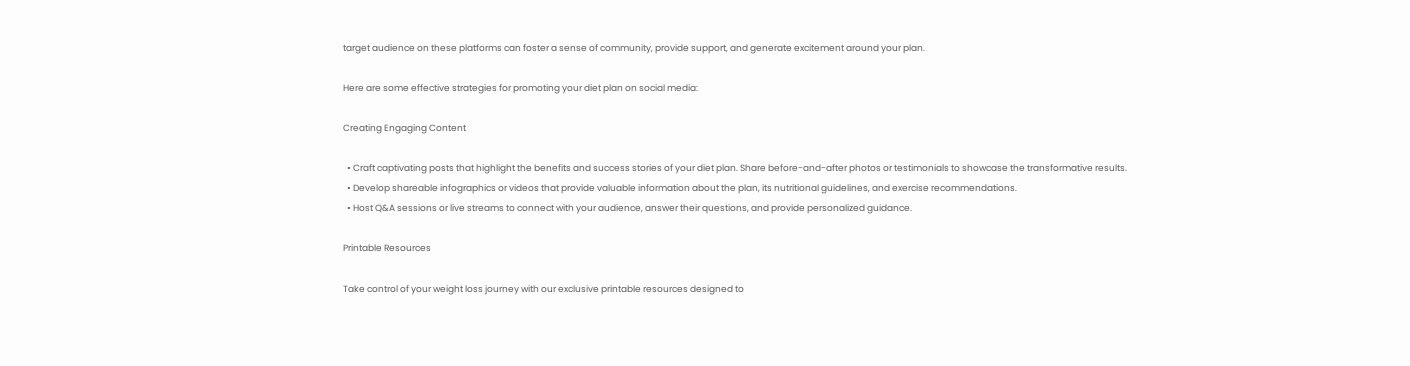target audience on these platforms can foster a sense of community, provide support, and generate excitement around your plan.

Here are some effective strategies for promoting your diet plan on social media:

Creating Engaging Content

  • Craft captivating posts that highlight the benefits and success stories of your diet plan. Share before-and-after photos or testimonials to showcase the transformative results.
  • Develop shareable infographics or videos that provide valuable information about the plan, its nutritional guidelines, and exercise recommendations.
  • Host Q&A sessions or live streams to connect with your audience, answer their questions, and provide personalized guidance.

Printable Resources

Take control of your weight loss journey with our exclusive printable resources designed to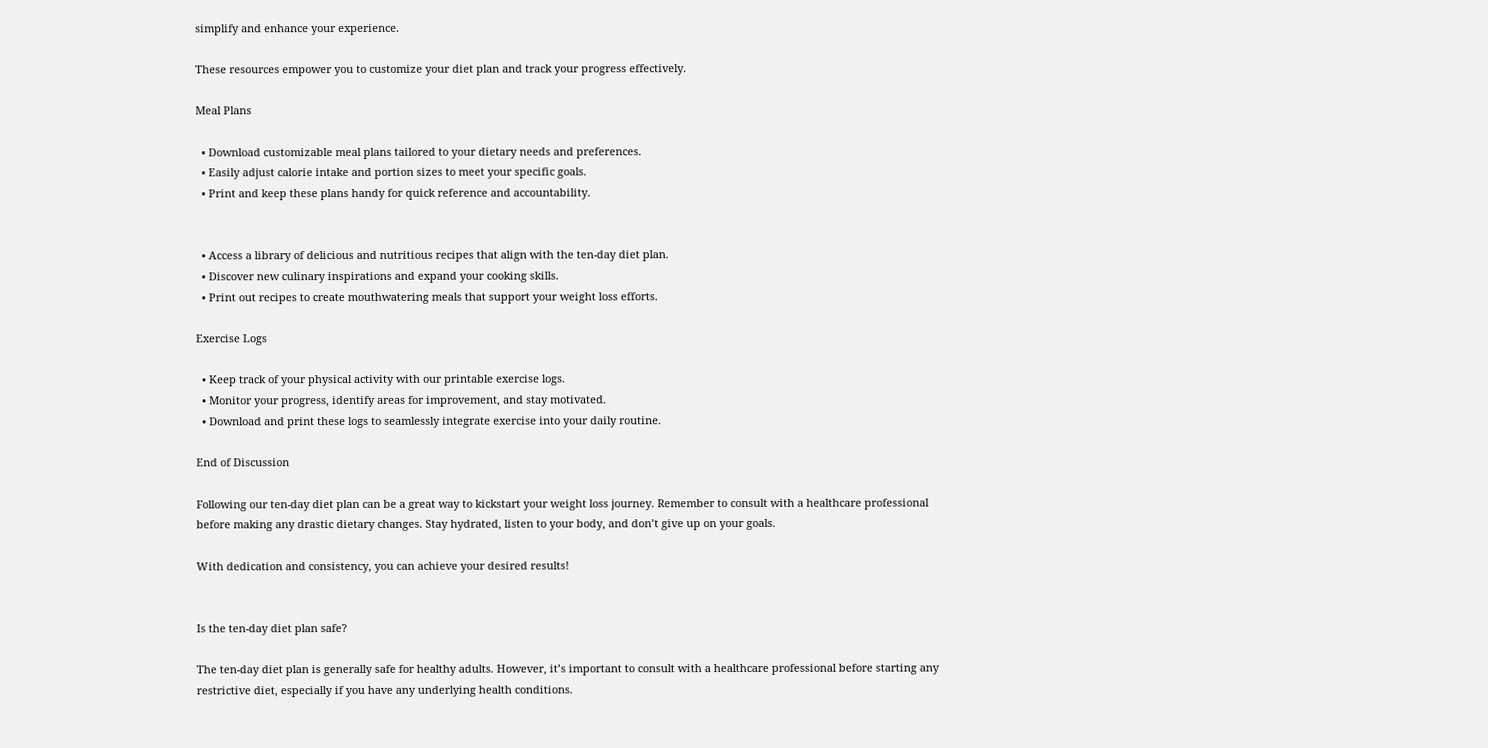simplify and enhance your experience.

These resources empower you to customize your diet plan and track your progress effectively.

Meal Plans

  • Download customizable meal plans tailored to your dietary needs and preferences.
  • Easily adjust calorie intake and portion sizes to meet your specific goals.
  • Print and keep these plans handy for quick reference and accountability.


  • Access a library of delicious and nutritious recipes that align with the ten-day diet plan.
  • Discover new culinary inspirations and expand your cooking skills.
  • Print out recipes to create mouthwatering meals that support your weight loss efforts.

Exercise Logs

  • Keep track of your physical activity with our printable exercise logs.
  • Monitor your progress, identify areas for improvement, and stay motivated.
  • Download and print these logs to seamlessly integrate exercise into your daily routine.

End of Discussion

Following our ten-day diet plan can be a great way to kickstart your weight loss journey. Remember to consult with a healthcare professional before making any drastic dietary changes. Stay hydrated, listen to your body, and don’t give up on your goals.

With dedication and consistency, you can achieve your desired results!


Is the ten-day diet plan safe?

The ten-day diet plan is generally safe for healthy adults. However, it’s important to consult with a healthcare professional before starting any restrictive diet, especially if you have any underlying health conditions.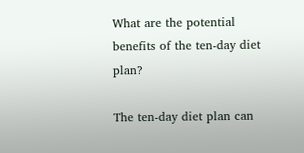What are the potential benefits of the ten-day diet plan?

The ten-day diet plan can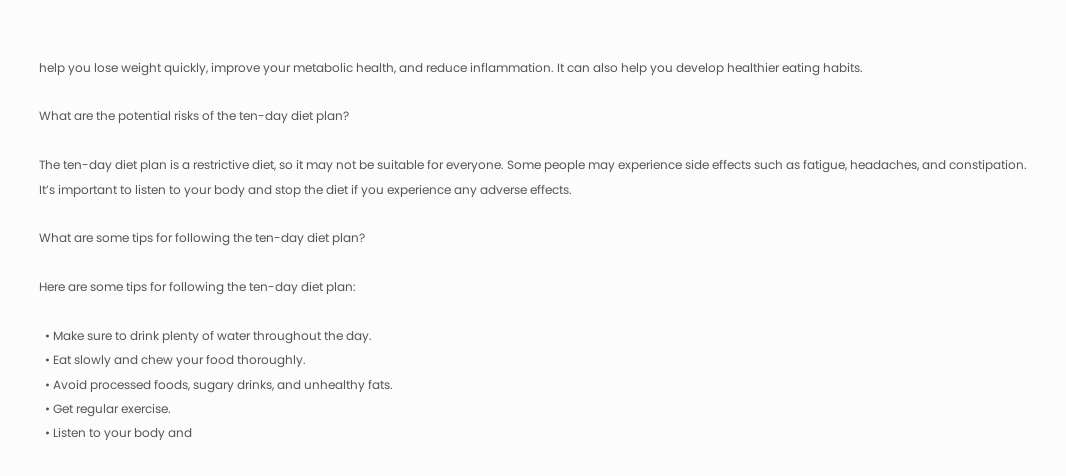help you lose weight quickly, improve your metabolic health, and reduce inflammation. It can also help you develop healthier eating habits.

What are the potential risks of the ten-day diet plan?

The ten-day diet plan is a restrictive diet, so it may not be suitable for everyone. Some people may experience side effects such as fatigue, headaches, and constipation. It’s important to listen to your body and stop the diet if you experience any adverse effects.

What are some tips for following the ten-day diet plan?

Here are some tips for following the ten-day diet plan:

  • Make sure to drink plenty of water throughout the day.
  • Eat slowly and chew your food thoroughly.
  • Avoid processed foods, sugary drinks, and unhealthy fats.
  • Get regular exercise.
  • Listen to your body and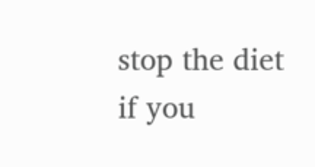stop the diet if you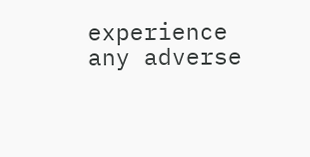experience any adverse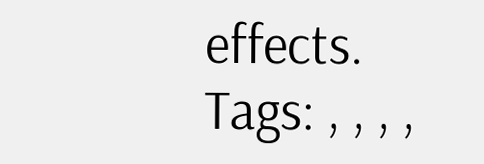effects.
Tags: , , , ,